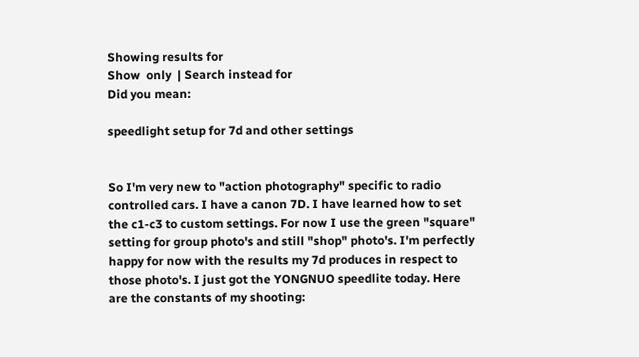Showing results for
Show  only  | Search instead for
Did you mean:

speedlight setup for 7d and other settings


So I'm very new to "action photography" specific to radio controlled cars. I have a canon 7D. I have learned how to set the c1-c3 to custom settings. For now I use the green "square" setting for group photo's and still "shop" photo's. I'm perfectly happy for now with the results my 7d produces in respect to those photo's. I just got the YONGNUO speedlite today. Here are the constants of my shooting: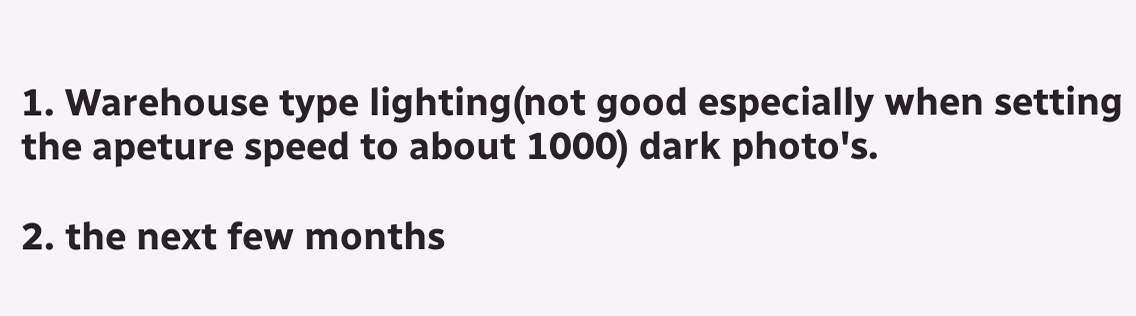1. Warehouse type lighting(not good especially when setting the apeture speed to about 1000) dark photo's.

2. the next few months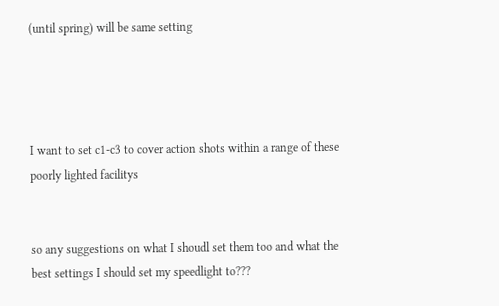(until spring) will be same setting




I want to set c1-c3 to cover action shots within a range of these poorly lighted facilitys


so any suggestions on what I shoudl set them too and what the best settings I should set my speedlight to???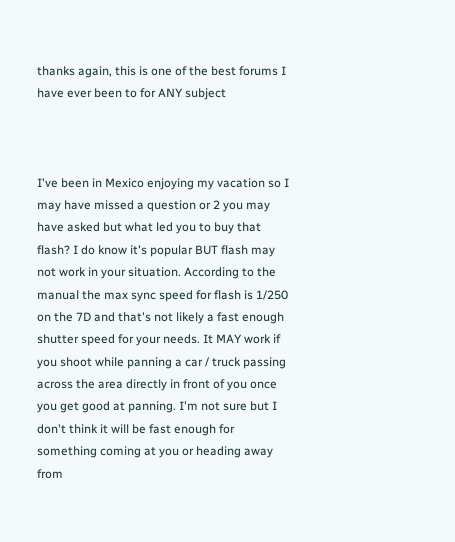thanks again, this is one of the best forums I have ever been to for ANY subject



I've been in Mexico enjoying my vacation so I may have missed a question or 2 you may have asked but what led you to buy that flash? I do know it's popular BUT flash may not work in your situation. According to the manual the max sync speed for flash is 1/250 on the 7D and that's not likely a fast enough shutter speed for your needs. It MAY work if you shoot while panning a car / truck passing across the area directly in front of you once you get good at panning. I'm not sure but I don't think it will be fast enough for something coming at you or heading away from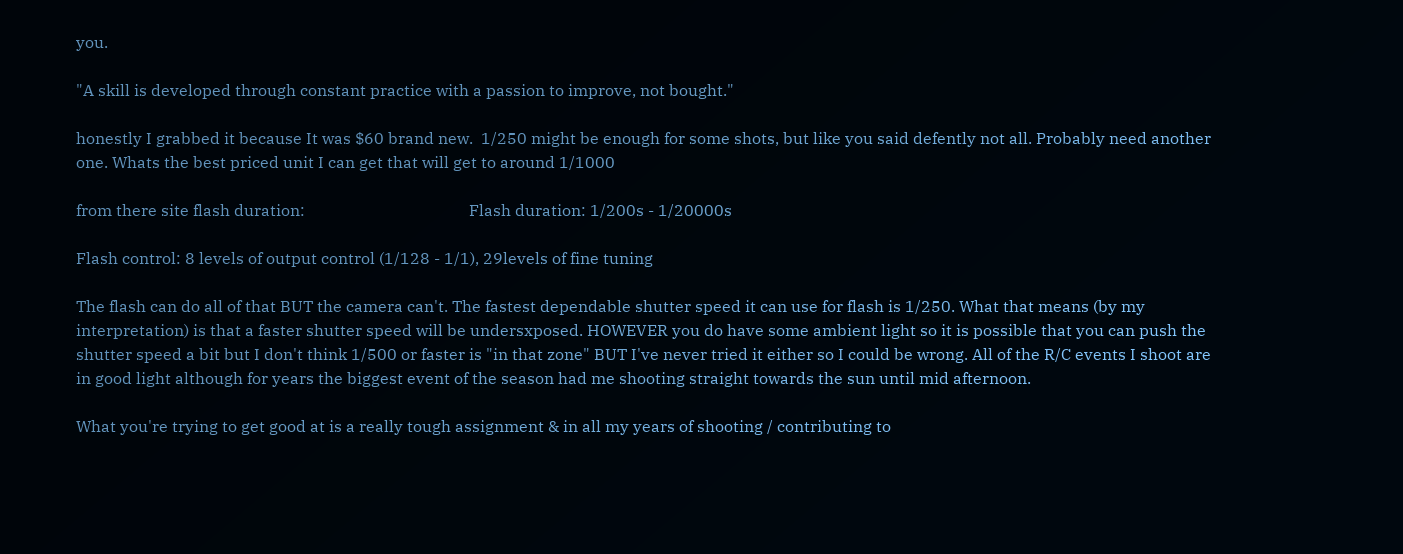you.

"A skill is developed through constant practice with a passion to improve, not bought."

honestly I grabbed it because It was $60 brand new.  1/250 might be enough for some shots, but like you said defently not all. Probably need another one. Whats the best priced unit I can get that will get to around 1/1000

from there site flash duration:                                         Flash duration: 1/200s - 1/20000s

Flash control: 8 levels of output control (1/128 - 1/1), 29levels of fine tuning

The flash can do all of that BUT the camera can't. The fastest dependable shutter speed it can use for flash is 1/250. What that means (by my interpretation) is that a faster shutter speed will be undersxposed. HOWEVER you do have some ambient light so it is possible that you can push the shutter speed a bit but I don't think 1/500 or faster is "in that zone" BUT I've never tried it either so I could be wrong. All of the R/C events I shoot are in good light although for years the biggest event of the season had me shooting straight towards the sun until mid afternoon.

What you're trying to get good at is a really tough assignment & in all my years of shooting / contributing to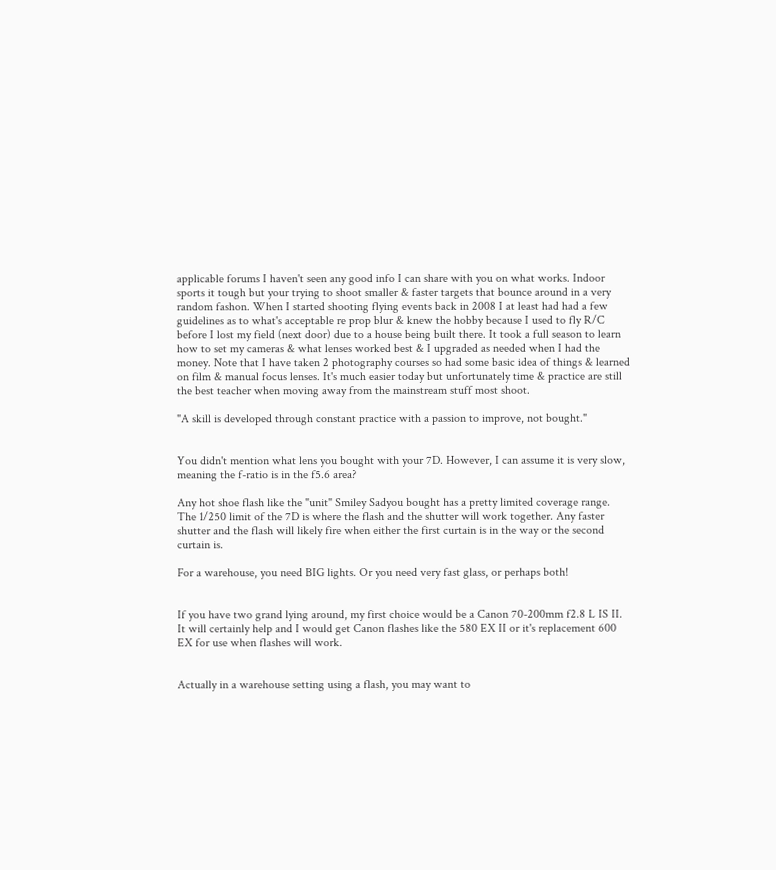applicable forums I haven't seen any good info I can share with you on what works. Indoor sports it tough but your trying to shoot smaller & faster targets that bounce around in a very random fashon. When I started shooting flying events back in 2008 I at least had had a few guidelines as to what's acceptable re prop blur & knew the hobby because I used to fly R/C before I lost my field (next door) due to a house being built there. It took a full season to learn how to set my cameras & what lenses worked best & I upgraded as needed when I had the money. Note that I have taken 2 photography courses so had some basic idea of things & learned on film & manual focus lenses. It's much easier today but unfortunately time & practice are still the best teacher when moving away from the mainstream stuff most shoot.

"A skill is developed through constant practice with a passion to improve, not bought."


You didn't mention what lens you bought with your 7D. However, I can assume it is very slow, meaning the f-ratio is in the f5.6 area?

Any hot shoe flash like the "unit" Smiley Sadyou bought has a pretty limited coverage range. The 1/250 limit of the 7D is where the flash and the shutter will work together. Any faster shutter and the flash will likely fire when either the first curtain is in the way or the second curtain is.

For a warehouse, you need BIG lights. Or you need very fast glass, or perhaps both!


If you have two grand lying around, my first choice would be a Canon 70-200mm f2.8 L IS II.  It will certainly help and I would get Canon flashes like the 580 EX II or it's replacement 600 EX for use when flashes will work.


Actually in a warehouse setting using a flash, you may want to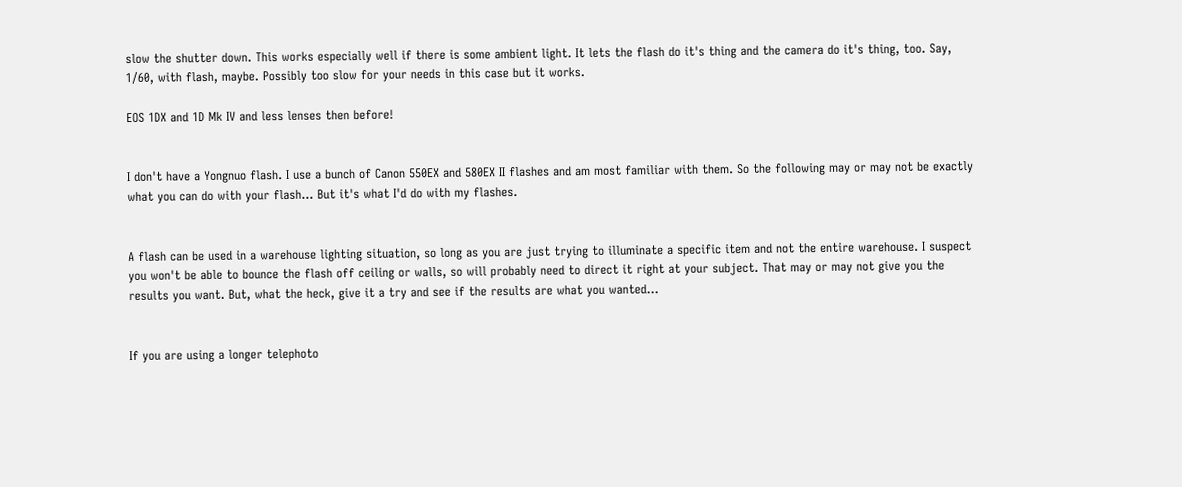slow the shutter down. This works especially well if there is some ambient light. It lets the flash do it's thing and the camera do it's thing, too. Say, 1/60, with flash, maybe. Possibly too slow for your needs in this case but it works.

EOS 1DX and 1D Mk IV and less lenses then before!


I don't have a Yongnuo flash. I use a bunch of Canon 550EX and 580EX II flashes and am most familiar with them. So the following may or may not be exactly what you can do with your flash... But it's what I'd do with my flashes.


A flash can be used in a warehouse lighting situation, so long as you are just trying to illuminate a specific item and not the entire warehouse. I suspect you won't be able to bounce the flash off ceiling or walls, so will probably need to direct it right at your subject. That may or may not give you the results you want. But, what the heck, give it a try and see if the results are what you wanted...


If you are using a longer telephoto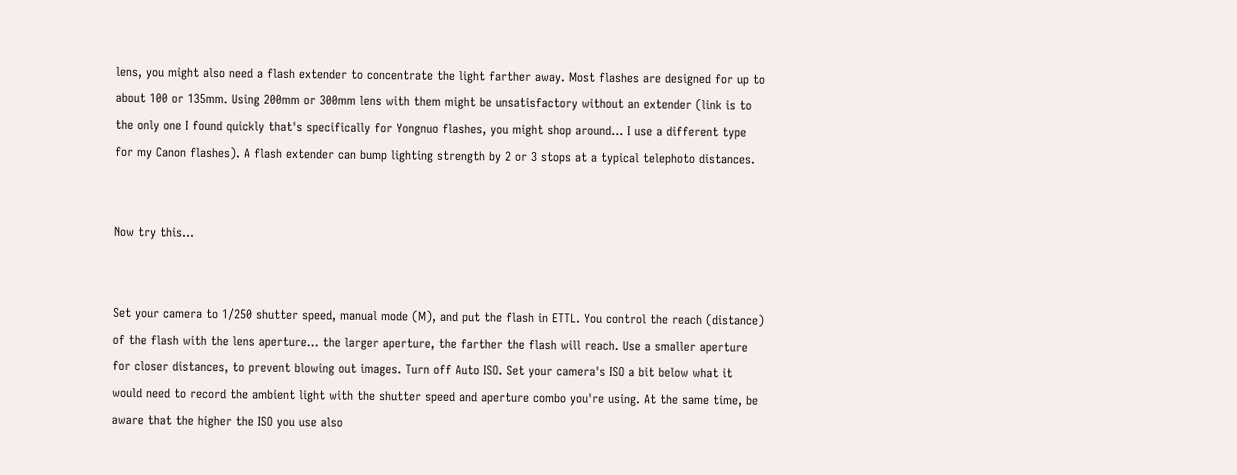lens, you might also need a flash extender to concentrate the light farther away. Most flashes are designed for up to about 100 or 135mm. Using 200mm or 300mm lens with them might be unsatisfactory without an extender (link is to the only one I found quickly that's specifically for Yongnuo flashes, you might shop around... I use a different type for my Canon flashes). A flash extender can bump lighting strength by 2 or 3 stops at a typical telephoto distances.


Now try this...


Set your camera to 1/250 shutter speed, manual mode (M), and put the flash in ETTL. You control the reach (distance) of the flash with the lens aperture... the larger aperture, the farther the flash will reach. Use a smaller aperture for closer distances, to prevent blowing out images. Turn off Auto ISO. Set your camera's ISO a bit below what it would need to record the ambient light with the shutter speed and aperture combo you're using. At the same time, be aware that the higher the ISO you use also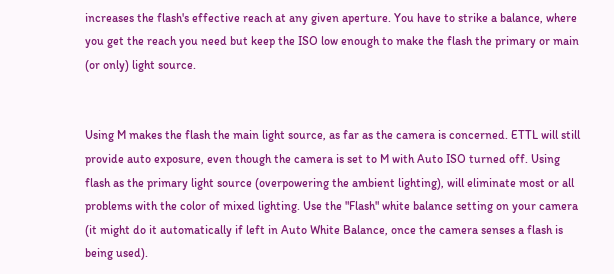increases the flash's effective reach at any given aperture. You have to strike a balance, where you get the reach you need but keep the ISO low enough to make the flash the primary or main (or only) light source.


Using M makes the flash the main light source, as far as the camera is concerned. ETTL will still provide auto exposure, even though the camera is set to M with Auto ISO turned off. Using flash as the primary light source (overpowering the ambient lighting), will eliminate most or all problems with the color of mixed lighting. Use the "Flash" white balance setting on your camera (it might do it automatically if left in Auto White Balance, once the camera senses a flash is being used).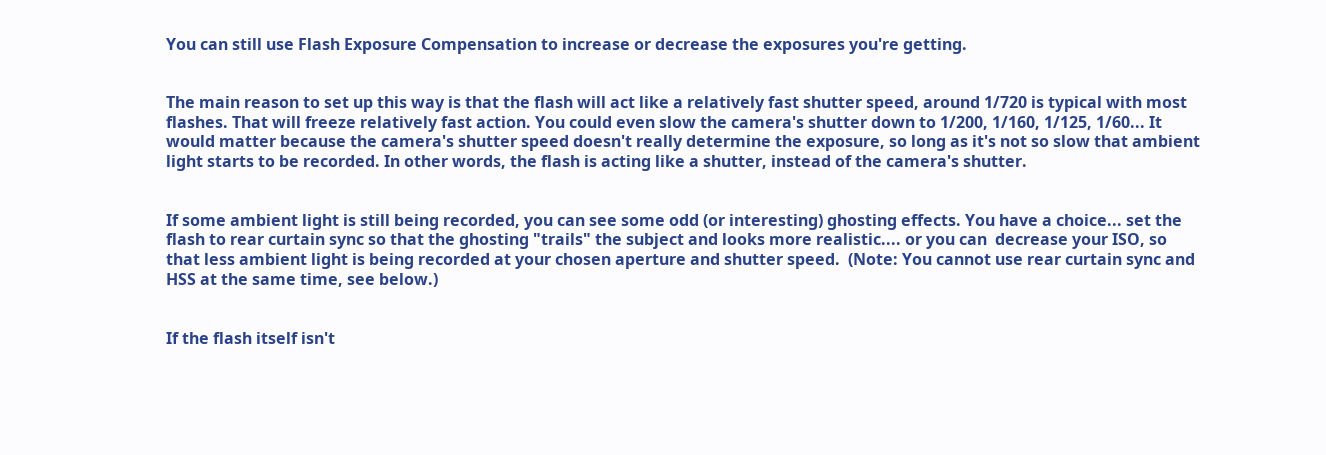You can still use Flash Exposure Compensation to increase or decrease the exposures you're getting.


The main reason to set up this way is that the flash will act like a relatively fast shutter speed, around 1/720 is typical with most flashes. That will freeze relatively fast action. You could even slow the camera's shutter down to 1/200, 1/160, 1/125, 1/60... It would matter because the camera's shutter speed doesn't really determine the exposure, so long as it's not so slow that ambient light starts to be recorded. In other words, the flash is acting like a shutter, instead of the camera's shutter.


If some ambient light is still being recorded, you can see some odd (or interesting) ghosting effects. You have a choice... set the flash to rear curtain sync so that the ghosting "trails" the subject and looks more realistic.... or you can  decrease your ISO, so that less ambient light is being recorded at your chosen aperture and shutter speed.  (Note: You cannot use rear curtain sync and HSS at the same time, see below.)


If the flash itself isn't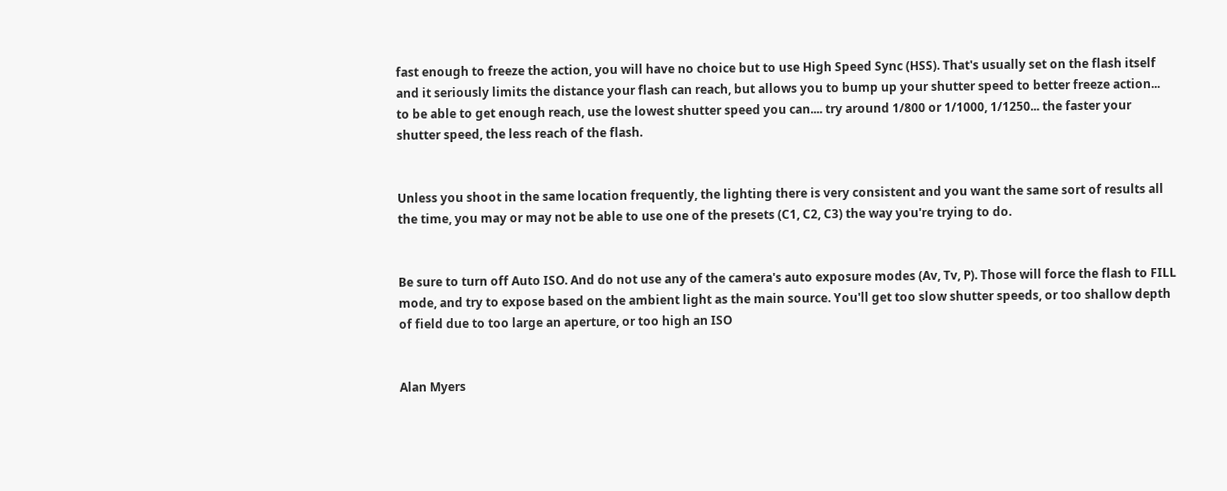fast enough to freeze the action, you will have no choice but to use High Speed Sync (HSS). That's usually set on the flash itself and it seriously limits the distance your flash can reach, but allows you to bump up your shutter speed to better freeze action... to be able to get enough reach, use the lowest shutter speed you can.... try around 1/800 or 1/1000, 1/1250... the faster your shutter speed, the less reach of the flash.


Unless you shoot in the same location frequently, the lighting there is very consistent and you want the same sort of results all the time, you may or may not be able to use one of the presets (C1, C2, C3) the way you're trying to do.


Be sure to turn off Auto ISO. And do not use any of the camera's auto exposure modes (Av, Tv, P). Those will force the flash to FILL mode, and try to expose based on the ambient light as the main source. You'll get too slow shutter speeds, or too shallow depth of field due to too large an aperture, or too high an ISO


Alan Myers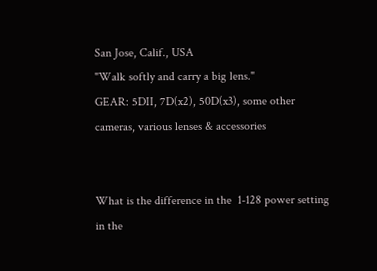San Jose, Calif., USA
"Walk softly and carry a big lens."
GEAR: 5DII, 7D(x2), 50D(x3), some other cameras, various lenses & accessories


What is the difference in the  1-128 power setting in the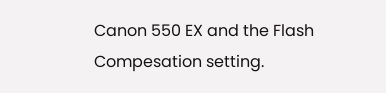Canon 550 EX and the Flash Compesation setting.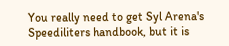You really need to get Syl Arena's Speediliters handbook, but it is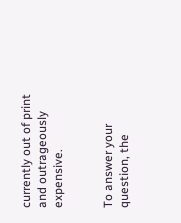currently out of print and outrageously expensive.


To answer your question, the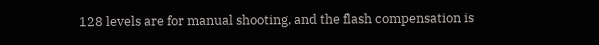128 levels are for manual shooting, and the flash compensation is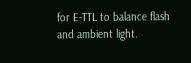for E-TTL to balance flash and ambient light.